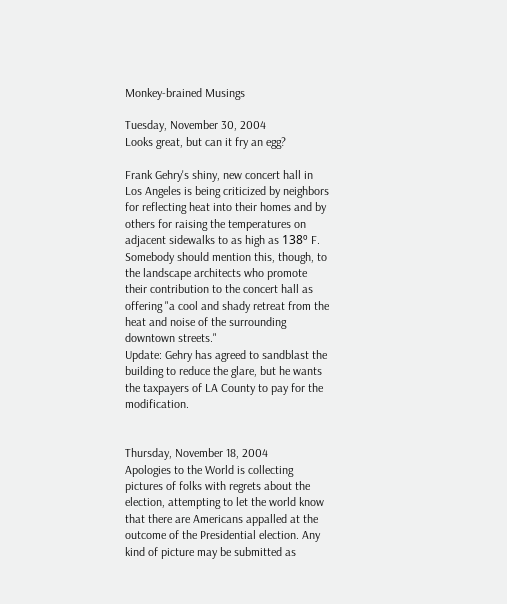Monkey-brained Musings

Tuesday, November 30, 2004
Looks great, but can it fry an egg?

Frank Gehry's shiny, new concert hall in Los Angeles is being criticized by neighbors for reflecting heat into their homes and by others for raising the temperatures on adjacent sidewalks to as high as 138º F. Somebody should mention this, though, to the landscape architects who promote their contribution to the concert hall as offering "a cool and shady retreat from the heat and noise of the surrounding downtown streets."
Update: Gehry has agreed to sandblast the building to reduce the glare, but he wants the taxpayers of LA County to pay for the modification.


Thursday, November 18, 2004
Apologies to the World is collecting pictures of folks with regrets about the election, attempting to let the world know that there are Americans appalled at the outcome of the Presidential election. Any kind of picture may be submitted as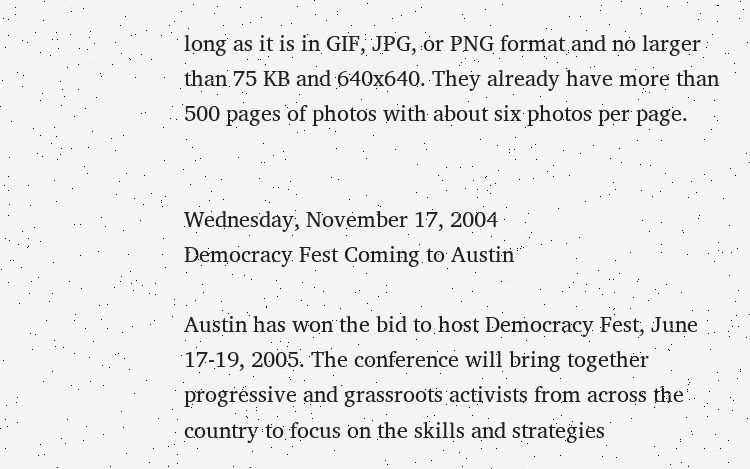long as it is in GIF, JPG, or PNG format and no larger than 75 KB and 640x640. They already have more than 500 pages of photos with about six photos per page.


Wednesday, November 17, 2004
Democracy Fest Coming to Austin

Austin has won the bid to host Democracy Fest, June 17-19, 2005. The conference will bring together progressive and grassroots activists from across the country to focus on the skills and strategies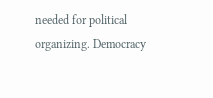needed for political organizing. Democracy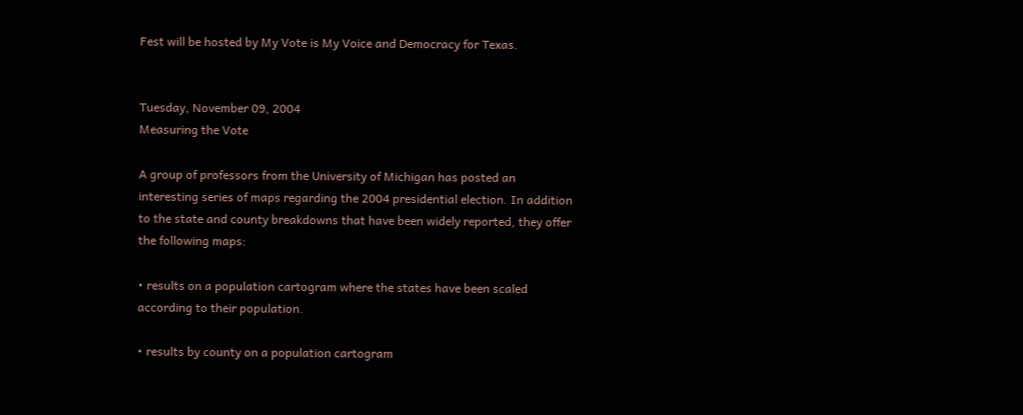Fest will be hosted by My Vote is My Voice and Democracy for Texas.


Tuesday, November 09, 2004
Measuring the Vote

A group of professors from the University of Michigan has posted an interesting series of maps regarding the 2004 presidential election. In addition to the state and county breakdowns that have been widely reported, they offer the following maps:

• results on a population cartogram where the states have been scaled according to their population.

• results by county on a population cartogram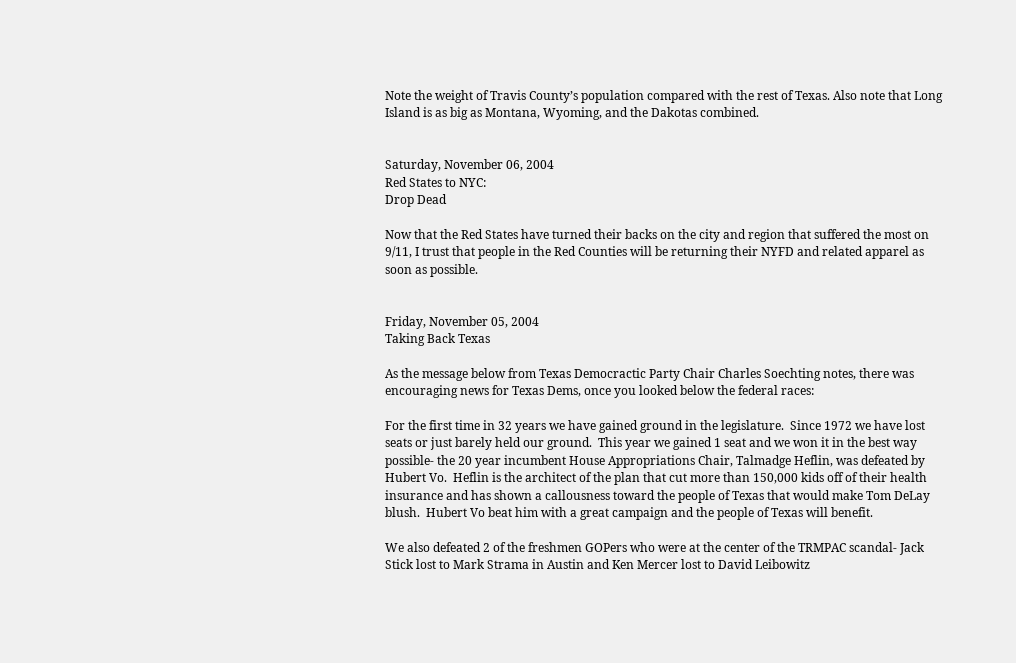Note the weight of Travis County’s population compared with the rest of Texas. Also note that Long Island is as big as Montana, Wyoming, and the Dakotas combined.


Saturday, November 06, 2004
Red States to NYC:
Drop Dead

Now that the Red States have turned their backs on the city and region that suffered the most on 9/11, I trust that people in the Red Counties will be returning their NYFD and related apparel as soon as possible.


Friday, November 05, 2004
Taking Back Texas

As the message below from Texas Democractic Party Chair Charles Soechting notes, there was encouraging news for Texas Dems, once you looked below the federal races:

For the first time in 32 years we have gained ground in the legislature.  Since 1972 we have lost seats or just barely held our ground.  This year we gained 1 seat and we won it in the best way possible- the 20 year incumbent House Appropriations Chair, Talmadge Heflin, was defeated by Hubert Vo.  Heflin is the architect of the plan that cut more than 150,000 kids off of their health insurance and has shown a callousness toward the people of Texas that would make Tom DeLay blush.  Hubert Vo beat him with a great campaign and the people of Texas will benefit.

We also defeated 2 of the freshmen GOPers who were at the center of the TRMPAC scandal- Jack Stick lost to Mark Strama in Austin and Ken Mercer lost to David Leibowitz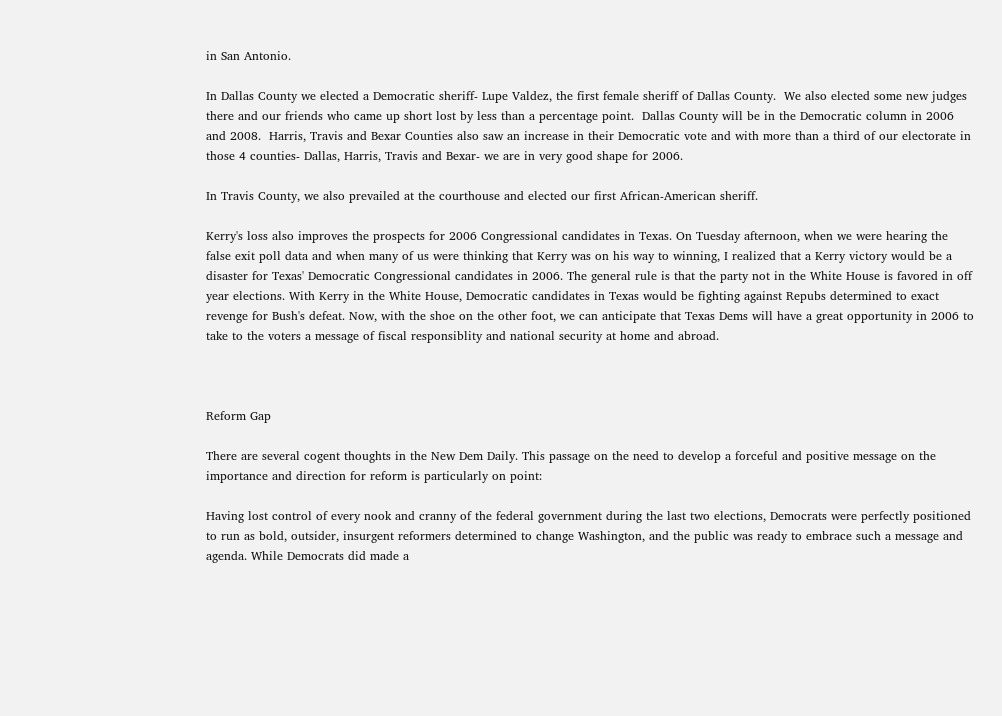in San Antonio.

In Dallas County we elected a Democratic sheriff- Lupe Valdez, the first female sheriff of Dallas County.  We also elected some new judges there and our friends who came up short lost by less than a percentage point.  Dallas County will be in the Democratic column in 2006 and 2008.  Harris, Travis and Bexar Counties also saw an increase in their Democratic vote and with more than a third of our electorate in those 4 counties- Dallas, Harris, Travis and Bexar- we are in very good shape for 2006.

In Travis County, we also prevailed at the courthouse and elected our first African-American sheriff.

Kerry's loss also improves the prospects for 2006 Congressional candidates in Texas. On Tuesday afternoon, when we were hearing the false exit poll data and when many of us were thinking that Kerry was on his way to winning, I realized that a Kerry victory would be a disaster for Texas' Democratic Congressional candidates in 2006. The general rule is that the party not in the White House is favored in off year elections. With Kerry in the White House, Democratic candidates in Texas would be fighting against Repubs determined to exact revenge for Bush's defeat. Now, with the shoe on the other foot, we can anticipate that Texas Dems will have a great opportunity in 2006 to take to the voters a message of fiscal responsiblity and national security at home and abroad.



Reform Gap

There are several cogent thoughts in the New Dem Daily. This passage on the need to develop a forceful and positive message on the importance and direction for reform is particularly on point:

Having lost control of every nook and cranny of the federal government during the last two elections, Democrats were perfectly positioned to run as bold, outsider, insurgent reformers determined to change Washington, and the public was ready to embrace such a message and agenda. While Democrats did made a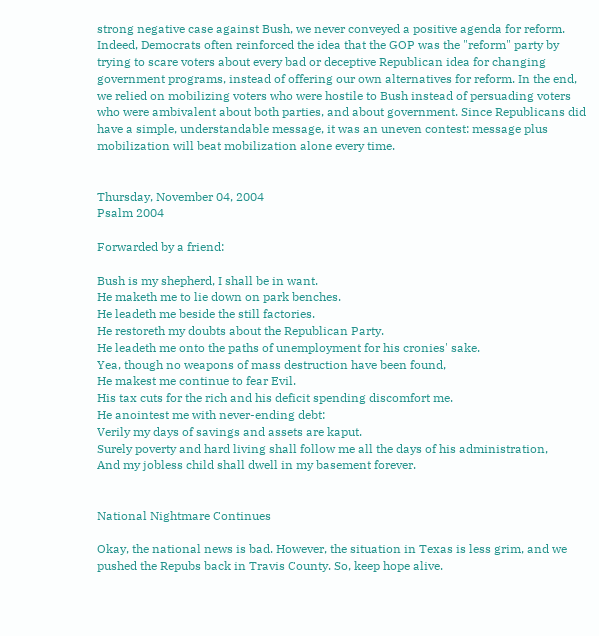strong negative case against Bush, we never conveyed a positive agenda for reform. Indeed, Democrats often reinforced the idea that the GOP was the "reform" party by trying to scare voters about every bad or deceptive Republican idea for changing government programs, instead of offering our own alternatives for reform. In the end, we relied on mobilizing voters who were hostile to Bush instead of persuading voters who were ambivalent about both parties, and about government. Since Republicans did have a simple, understandable message, it was an uneven contest: message plus mobilization will beat mobilization alone every time.


Thursday, November 04, 2004
Psalm 2004

Forwarded by a friend:

Bush is my shepherd, I shall be in want.
He maketh me to lie down on park benches.
He leadeth me beside the still factories.
He restoreth my doubts about the Republican Party.
He leadeth me onto the paths of unemployment for his cronies' sake.
Yea, though no weapons of mass destruction have been found,
He makest me continue to fear Evil.
His tax cuts for the rich and his deficit spending discomfort me.
He anointest me with never-ending debt:
Verily my days of savings and assets are kaput.
Surely poverty and hard living shall follow me all the days of his administration,
And my jobless child shall dwell in my basement forever.


National Nightmare Continues

Okay, the national news is bad. However, the situation in Texas is less grim, and we pushed the Repubs back in Travis County. So, keep hope alive.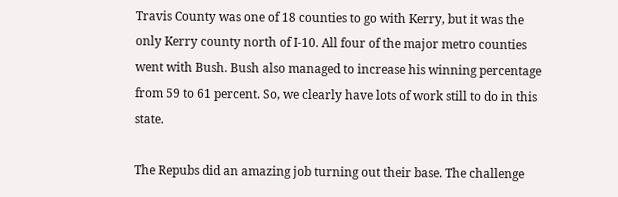Travis County was one of 18 counties to go with Kerry, but it was the only Kerry county north of I-10. All four of the major metro counties went with Bush. Bush also managed to increase his winning percentage from 59 to 61 percent. So, we clearly have lots of work still to do in this state.

The Repubs did an amazing job turning out their base. The challenge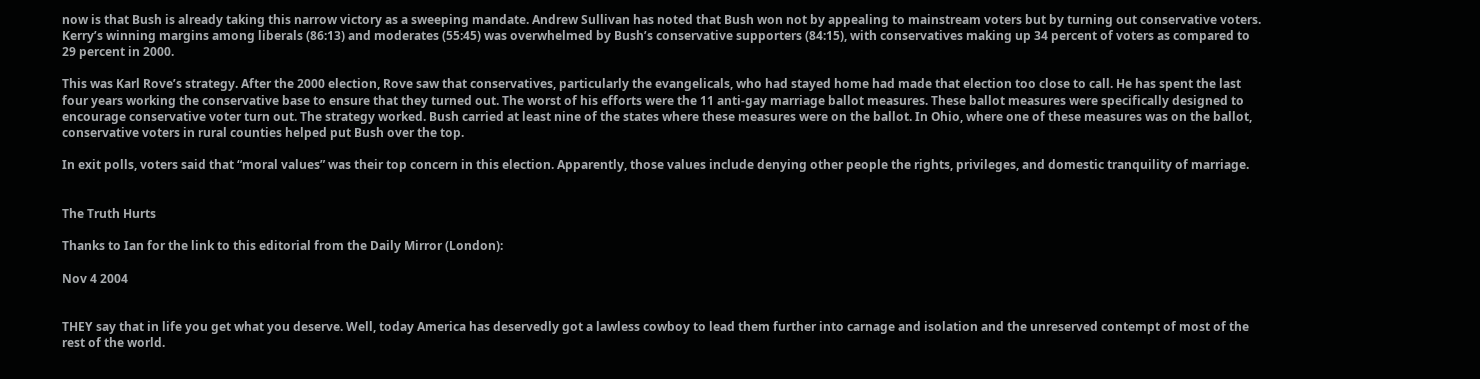now is that Bush is already taking this narrow victory as a sweeping mandate. Andrew Sullivan has noted that Bush won not by appealing to mainstream voters but by turning out conservative voters. Kerry’s winning margins among liberals (86:13) and moderates (55:45) was overwhelmed by Bush’s conservative supporters (84:15), with conservatives making up 34 percent of voters as compared to 29 percent in 2000.

This was Karl Rove’s strategy. After the 2000 election, Rove saw that conservatives, particularly the evangelicals, who had stayed home had made that election too close to call. He has spent the last four years working the conservative base to ensure that they turned out. The worst of his efforts were the 11 anti-gay marriage ballot measures. These ballot measures were specifically designed to encourage conservative voter turn out. The strategy worked. Bush carried at least nine of the states where these measures were on the ballot. In Ohio, where one of these measures was on the ballot, conservative voters in rural counties helped put Bush over the top.

In exit polls, voters said that “moral values” was their top concern in this election. Apparently, those values include denying other people the rights, privileges, and domestic tranquility of marriage.


The Truth Hurts

Thanks to Ian for the link to this editorial from the Daily Mirror (London):

Nov 4 2004


THEY say that in life you get what you deserve. Well, today America has deservedly got a lawless cowboy to lead them further into carnage and isolation and the unreserved contempt of most of the rest of the world.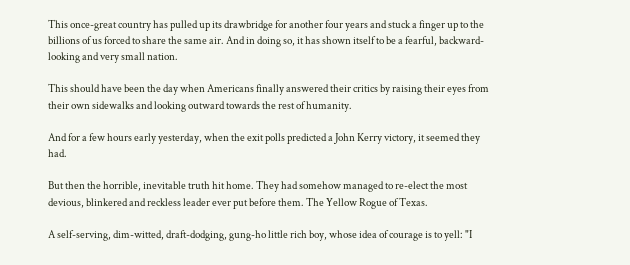This once-great country has pulled up its drawbridge for another four years and stuck a finger up to the billions of us forced to share the same air. And in doing so, it has shown itself to be a fearful, backward-looking and very small nation.

This should have been the day when Americans finally answered their critics by raising their eyes from their own sidewalks and looking outward towards the rest of humanity.

And for a few hours early yesterday, when the exit polls predicted a John Kerry victory, it seemed they had.

But then the horrible, inevitable truth hit home. They had somehow managed to re-elect the most devious, blinkered and reckless leader ever put before them. The Yellow Rogue of Texas.

A self-serving, dim-witted, draft-dodging, gung-ho little rich boy, whose idea of courage is to yell: "I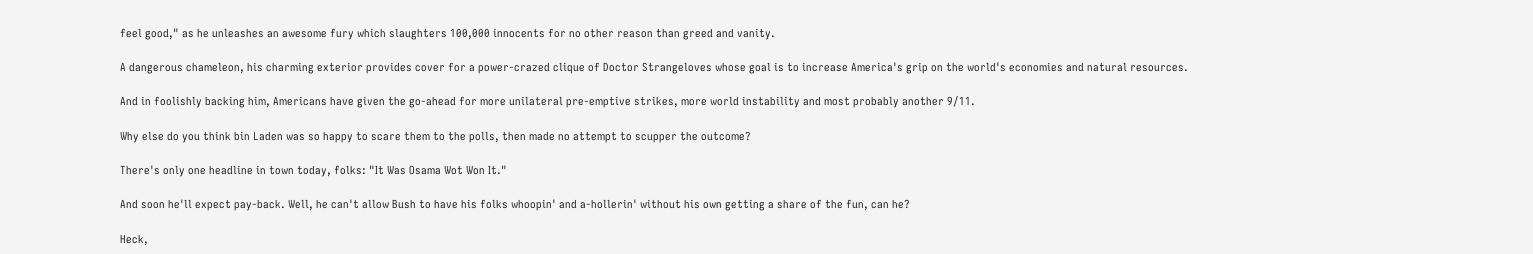feel good," as he unleashes an awesome fury which slaughters 100,000 innocents for no other reason than greed and vanity.

A dangerous chameleon, his charming exterior provides cover for a power-crazed clique of Doctor Strangeloves whose goal is to increase America's grip on the world's economies and natural resources.

And in foolishly backing him, Americans have given the go-ahead for more unilateral pre-emptive strikes, more world instability and most probably another 9/11.

Why else do you think bin Laden was so happy to scare them to the polls, then made no attempt to scupper the outcome?

There's only one headline in town today, folks: "It Was Osama Wot Won It."

And soon he'll expect pay-back. Well, he can't allow Bush to have his folks whoopin' and a-hollerin' without his own getting a share of the fun, can he?

Heck,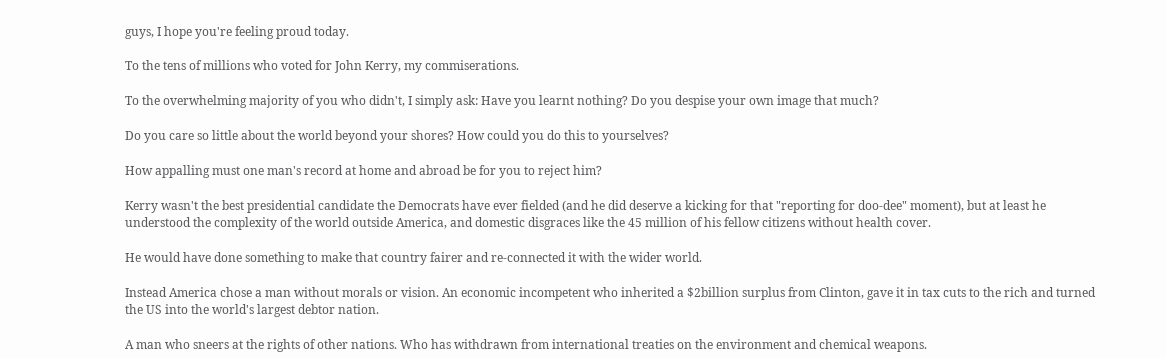guys, I hope you're feeling proud today.

To the tens of millions who voted for John Kerry, my commiserations.

To the overwhelming majority of you who didn't, I simply ask: Have you learnt nothing? Do you despise your own image that much?

Do you care so little about the world beyond your shores? How could you do this to yourselves?

How appalling must one man's record at home and abroad be for you to reject him?

Kerry wasn't the best presidential candidate the Democrats have ever fielded (and he did deserve a kicking for that "reporting for doo-dee" moment), but at least he understood the complexity of the world outside America, and domestic disgraces like the 45 million of his fellow citizens without health cover.

He would have done something to make that country fairer and re-connected it with the wider world.

Instead America chose a man without morals or vision. An economic incompetent who inherited a $2billion surplus from Clinton, gave it in tax cuts to the rich and turned the US into the world's largest debtor nation.

A man who sneers at the rights of other nations. Who has withdrawn from international treaties on the environment and chemical weapons.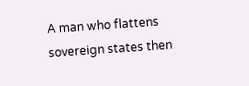A man who flattens sovereign states then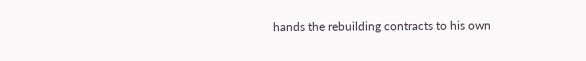hands the rebuilding contracts to his own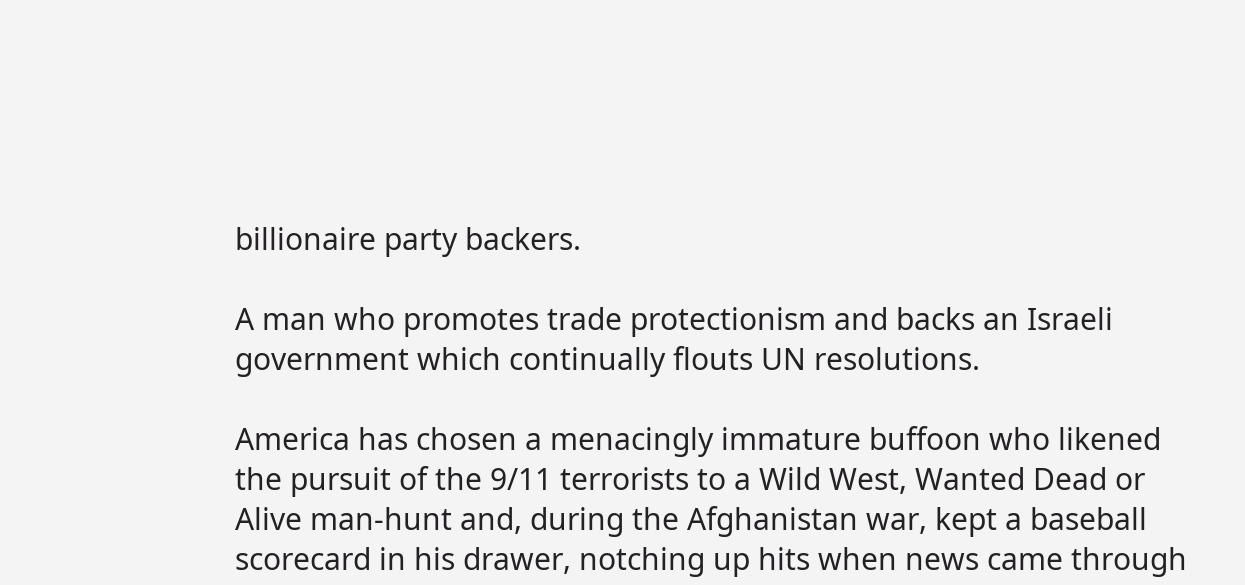billionaire party backers.

A man who promotes trade protectionism and backs an Israeli government which continually flouts UN resolutions.

America has chosen a menacingly immature buffoon who likened the pursuit of the 9/11 terrorists to a Wild West, Wanted Dead or Alive man-hunt and, during the Afghanistan war, kept a baseball scorecard in his drawer, notching up hits when news came through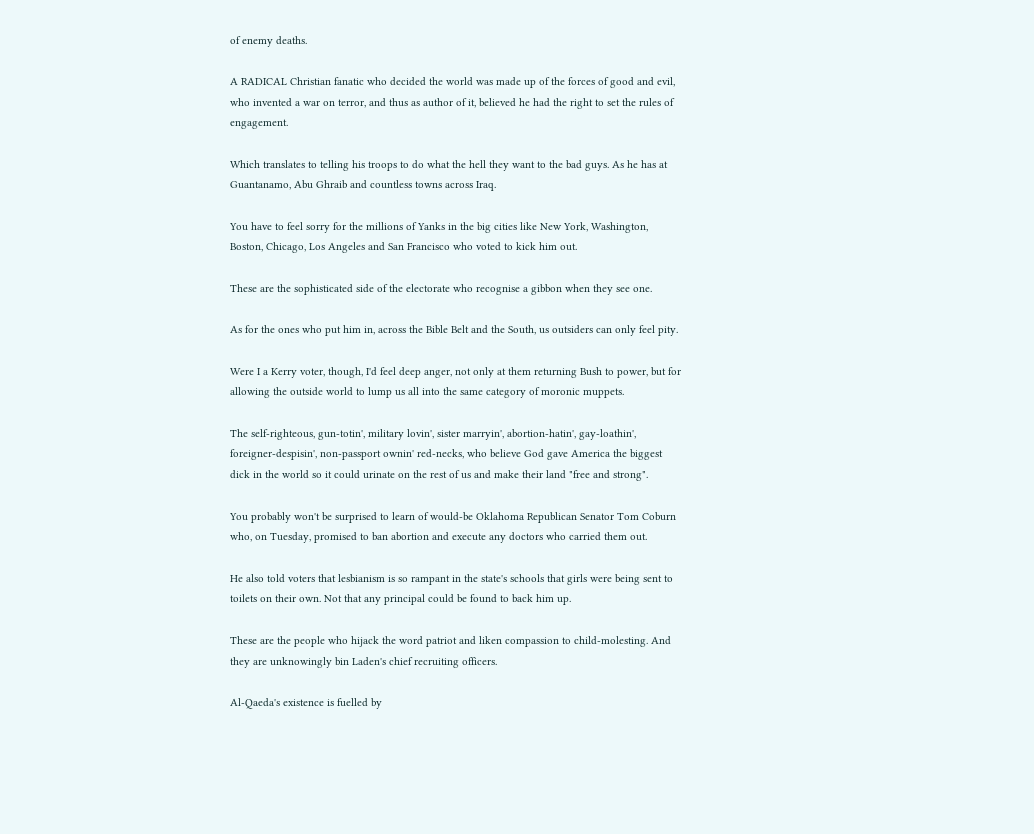of enemy deaths.

A RADICAL Christian fanatic who decided the world was made up of the forces of good and evil, who invented a war on terror, and thus as author of it, believed he had the right to set the rules of engagement.

Which translates to telling his troops to do what the hell they want to the bad guys. As he has at Guantanamo, Abu Ghraib and countless towns across Iraq.

You have to feel sorry for the millions of Yanks in the big cities like New York, Washington, Boston, Chicago, Los Angeles and San Francisco who voted to kick him out.

These are the sophisticated side of the electorate who recognise a gibbon when they see one.

As for the ones who put him in, across the Bible Belt and the South, us outsiders can only feel pity.

Were I a Kerry voter, though, I'd feel deep anger, not only at them returning Bush to power, but for allowing the outside world to lump us all into the same category of moronic muppets.

The self-righteous, gun-totin', military lovin', sister marryin', abortion-hatin', gay-loathin', foreigner-despisin', non-passport ownin' red-necks, who believe God gave America the biggest dick in the world so it could urinate on the rest of us and make their land "free and strong".

You probably won't be surprised to learn of would-be Oklahoma Republican Senator Tom Coburn who, on Tuesday, promised to ban abortion and execute any doctors who carried them out.

He also told voters that lesbianism is so rampant in the state's schools that girls were being sent to toilets on their own. Not that any principal could be found to back him up.

These are the people who hijack the word patriot and liken compassion to child-molesting. And they are unknowingly bin Laden's chief recruiting officers.

Al-Qaeda's existence is fuelled by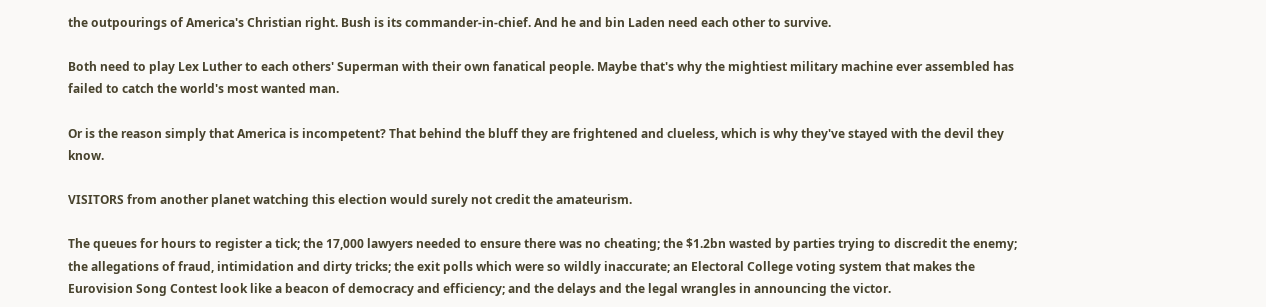the outpourings of America's Christian right. Bush is its commander-in-chief. And he and bin Laden need each other to survive.

Both need to play Lex Luther to each others' Superman with their own fanatical people. Maybe that's why the mightiest military machine ever assembled has failed to catch the world's most wanted man.

Or is the reason simply that America is incompetent? That behind the bluff they are frightened and clueless, which is why they've stayed with the devil they know.

VISITORS from another planet watching this election would surely not credit the amateurism.

The queues for hours to register a tick; the 17,000 lawyers needed to ensure there was no cheating; the $1.2bn wasted by parties trying to discredit the enemy; the allegations of fraud, intimidation and dirty tricks; the exit polls which were so wildly inaccurate; an Electoral College voting system that makes the Eurovision Song Contest look like a beacon of democracy and efficiency; and the delays and the legal wrangles in announcing the victor.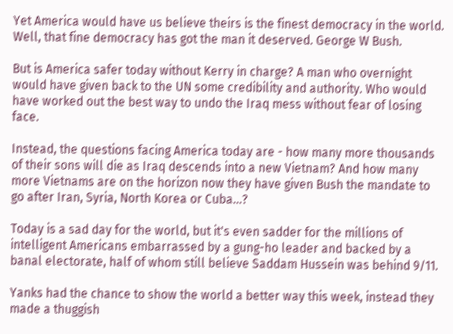Yet America would have us believe theirs is the finest democracy in the world. Well, that fine democracy has got the man it deserved. George W Bush.

But is America safer today without Kerry in charge? A man who overnight would have given back to the UN some credibility and authority. Who would have worked out the best way to undo the Iraq mess without fear of losing face.

Instead, the questions facing America today are - how many more thousands of their sons will die as Iraq descends into a new Vietnam? And how many more Vietnams are on the horizon now they have given Bush the mandate to go after Iran, Syria, North Korea or Cuba...?

Today is a sad day for the world, but it's even sadder for the millions of intelligent Americans embarrassed by a gung-ho leader and backed by a banal electorate, half of whom still believe Saddam Hussein was behind 9/11.

Yanks had the chance to show the world a better way this week, instead they made a thuggish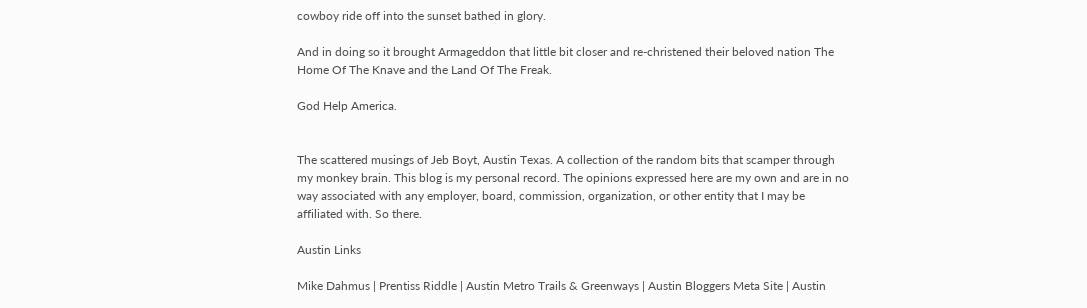cowboy ride off into the sunset bathed in glory.

And in doing so it brought Armageddon that little bit closer and re-christened their beloved nation The Home Of The Knave and the Land Of The Freak.

God Help America.


The scattered musings of Jeb Boyt, Austin Texas. A collection of the random bits that scamper through my monkey brain. This blog is my personal record. The opinions expressed here are my own and are in no way associated with any employer, board, commission, organization, or other entity that I may be affiliated with. So there.

Austin Links

Mike Dahmus | Prentiss Riddle | Austin Metro Trails & Greenways | Austin Bloggers Meta Site | Austin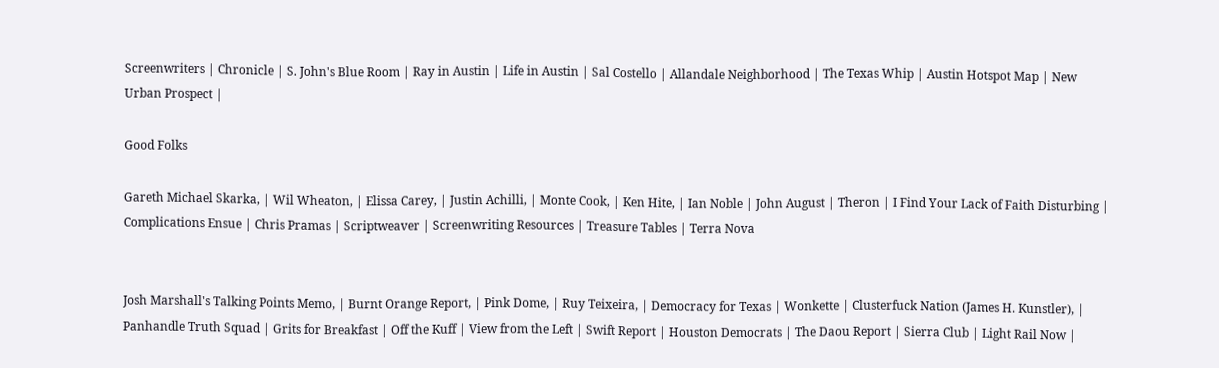Screenwriters | Chronicle | S. John's Blue Room | Ray in Austin | Life in Austin | Sal Costello | Allandale Neighborhood | The Texas Whip | Austin Hotspot Map | New Urban Prospect |

Good Folks

Gareth Michael Skarka, | Wil Wheaton, | Elissa Carey, | Justin Achilli, | Monte Cook, | Ken Hite, | Ian Noble | John August | Theron | I Find Your Lack of Faith Disturbing | Complications Ensue | Chris Pramas | Scriptweaver | Screenwriting Resources | Treasure Tables | Terra Nova


Josh Marshall's Talking Points Memo, | Burnt Orange Report, | Pink Dome, | Ruy Teixeira, | Democracy for Texas | Wonkette | Clusterfuck Nation (James H. Kunstler), | Panhandle Truth Squad | Grits for Breakfast | Off the Kuff | View from the Left | Swift Report | Houston Democrats | The Daou Report | Sierra Club | Light Rail Now |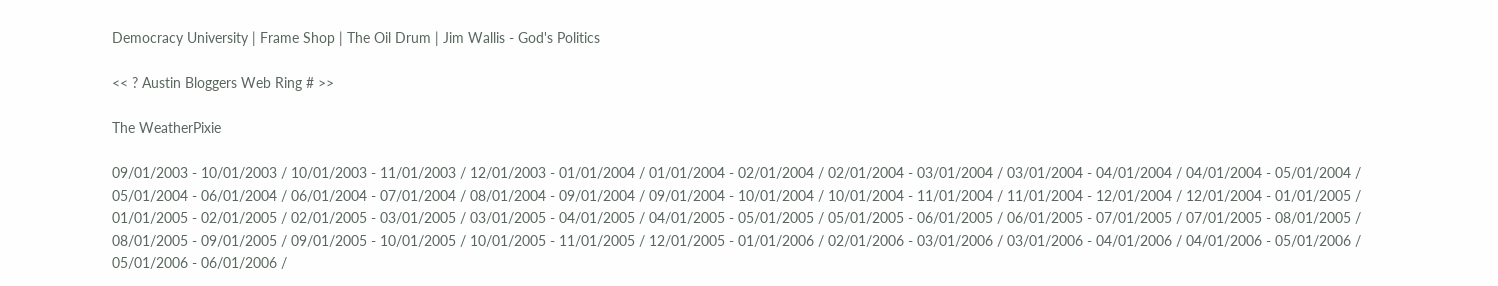Democracy University | Frame Shop | The Oil Drum | Jim Wallis - God's Politics

<< ? Austin Bloggers Web Ring # >>

The WeatherPixie

09/01/2003 - 10/01/2003 / 10/01/2003 - 11/01/2003 / 12/01/2003 - 01/01/2004 / 01/01/2004 - 02/01/2004 / 02/01/2004 - 03/01/2004 / 03/01/2004 - 04/01/2004 / 04/01/2004 - 05/01/2004 / 05/01/2004 - 06/01/2004 / 06/01/2004 - 07/01/2004 / 08/01/2004 - 09/01/2004 / 09/01/2004 - 10/01/2004 / 10/01/2004 - 11/01/2004 / 11/01/2004 - 12/01/2004 / 12/01/2004 - 01/01/2005 / 01/01/2005 - 02/01/2005 / 02/01/2005 - 03/01/2005 / 03/01/2005 - 04/01/2005 / 04/01/2005 - 05/01/2005 / 05/01/2005 - 06/01/2005 / 06/01/2005 - 07/01/2005 / 07/01/2005 - 08/01/2005 / 08/01/2005 - 09/01/2005 / 09/01/2005 - 10/01/2005 / 10/01/2005 - 11/01/2005 / 12/01/2005 - 01/01/2006 / 02/01/2006 - 03/01/2006 / 03/01/2006 - 04/01/2006 / 04/01/2006 - 05/01/2006 / 05/01/2006 - 06/01/2006 /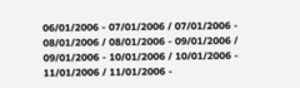06/01/2006 - 07/01/2006 / 07/01/2006 - 08/01/2006 / 08/01/2006 - 09/01/2006 / 09/01/2006 - 10/01/2006 / 10/01/2006 - 11/01/2006 / 11/01/2006 -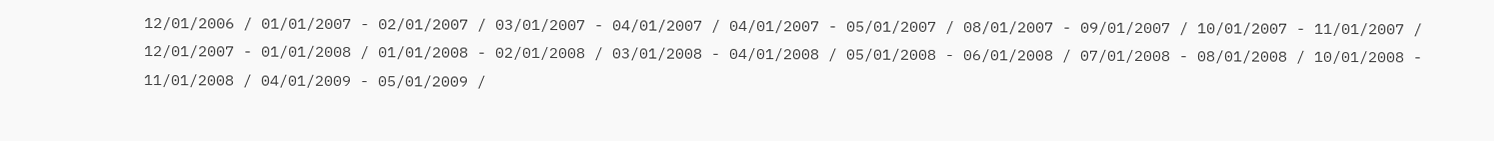12/01/2006 / 01/01/2007 - 02/01/2007 / 03/01/2007 - 04/01/2007 / 04/01/2007 - 05/01/2007 / 08/01/2007 - 09/01/2007 / 10/01/2007 - 11/01/2007 / 12/01/2007 - 01/01/2008 / 01/01/2008 - 02/01/2008 / 03/01/2008 - 04/01/2008 / 05/01/2008 - 06/01/2008 / 07/01/2008 - 08/01/2008 / 10/01/2008 - 11/01/2008 / 04/01/2009 - 05/01/2009 /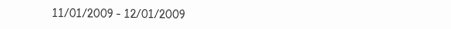11/01/2009 - 12/01/2009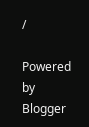/

Powered by Blogger